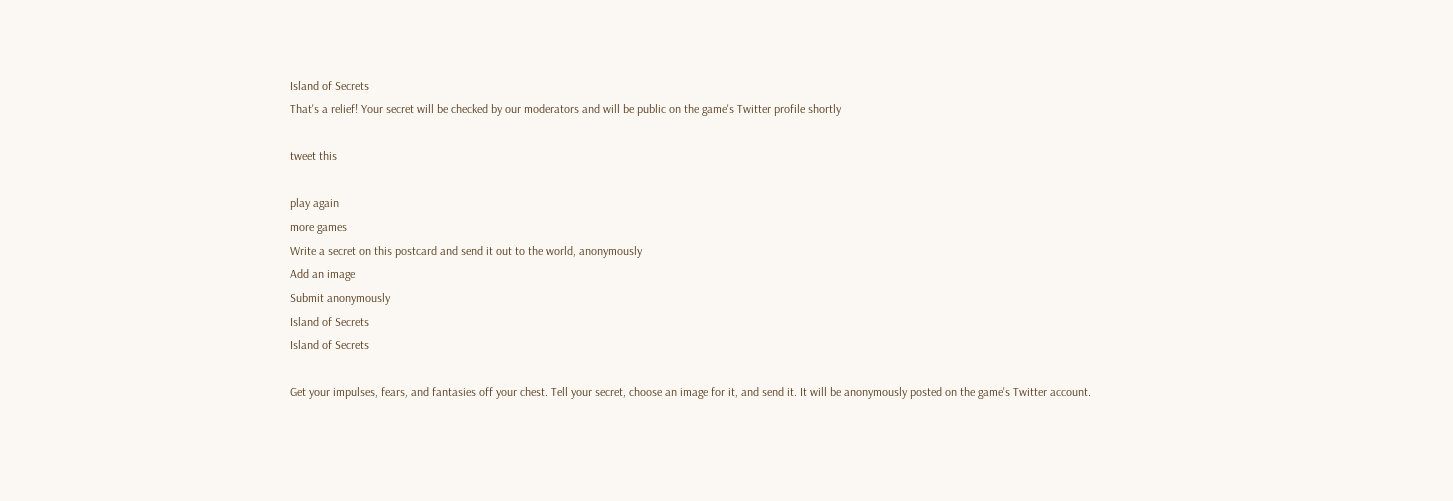Island of Secrets
That's a relief! Your secret will be checked by our moderators and will be public on the game's Twitter profile shortly

tweet this

play again
more games
Write a secret on this postcard and send it out to the world, anonymously
Add an image
Submit anonymously
Island of Secrets
Island of Secrets

Get your impulses, fears, and fantasies off your chest. Tell your secret, choose an image for it, and send it. It will be anonymously posted on the game's Twitter account.